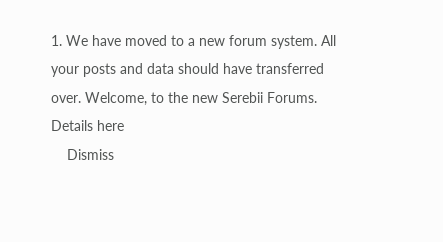1. We have moved to a new forum system. All your posts and data should have transferred over. Welcome, to the new Serebii Forums. Details here
    Dismiss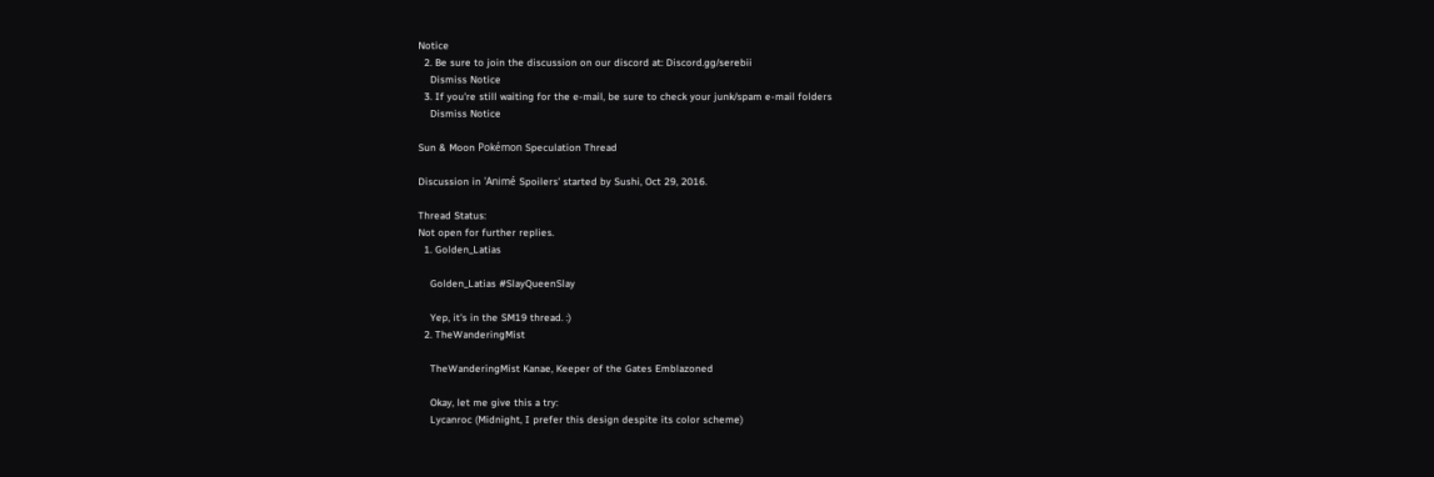Notice
  2. Be sure to join the discussion on our discord at: Discord.gg/serebii
    Dismiss Notice
  3. If you're still waiting for the e-mail, be sure to check your junk/spam e-mail folders
    Dismiss Notice

Sun & Moon Pokémon Speculation Thread

Discussion in 'Animé Spoilers' started by Sushi, Oct 29, 2016.

Thread Status:
Not open for further replies.
  1. Golden_Latias

    Golden_Latias #SlayQueenSlay

    Yep, it's in the SM19 thread. :)
  2. TheWanderingMist

    TheWanderingMist Kanae, Keeper of the Gates Emblazoned

    Okay, let me give this a try:
    Lycanroc (Midnight, I prefer this design despite its color scheme)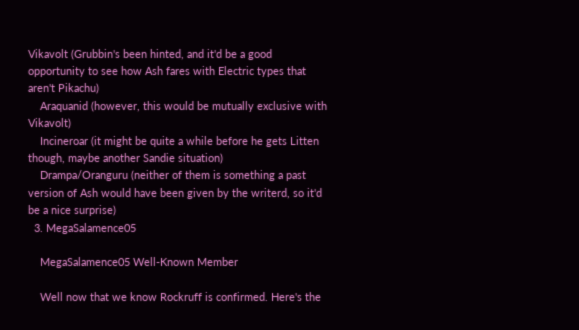Vikavolt (Grubbin's been hinted, and it'd be a good opportunity to see how Ash fares with Electric types that aren't Pikachu)
    Araquanid (however, this would be mutually exclusive with Vikavolt)
    Incineroar (it might be quite a while before he gets Litten though, maybe another Sandie situation)
    Drampa/Oranguru (neither of them is something a past version of Ash would have been given by the writerd, so it'd be a nice surprise)
  3. MegaSalamence05

    MegaSalamence05 Well-Known Member

    Well now that we know Rockruff is confirmed. Here's the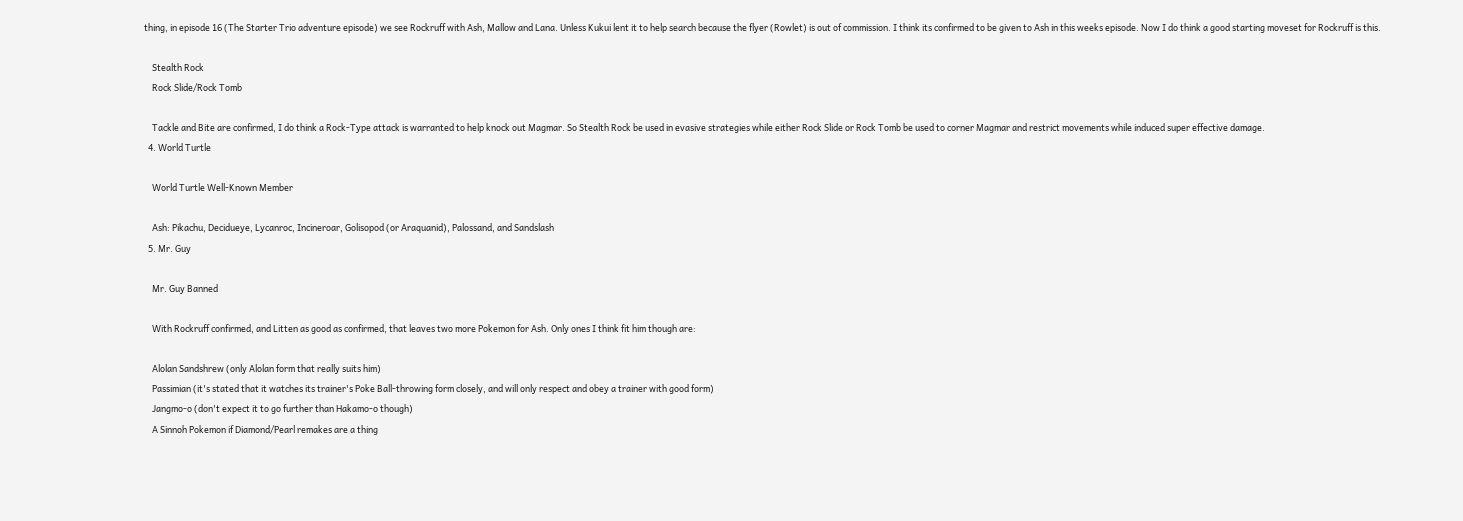thing, in episode 16 (The Starter Trio adventure episode) we see Rockruff with Ash, Mallow and Lana. Unless Kukui lent it to help search because the flyer (Rowlet) is out of commission. I think its confirmed to be given to Ash in this weeks episode. Now I do think a good starting moveset for Rockruff is this.

    Stealth Rock
    Rock Slide/Rock Tomb

    Tackle and Bite are confirmed, I do think a Rock-Type attack is warranted to help knock out Magmar. So Stealth Rock be used in evasive strategies while either Rock Slide or Rock Tomb be used to corner Magmar and restrict movements while induced super effective damage.
  4. World Turtle

    World Turtle Well-Known Member

    Ash: Pikachu, Decidueye, Lycanroc, Incineroar, Golisopod (or Araquanid), Palossand, and Sandslash
  5. Mr. Guy

    Mr. Guy Banned

    With Rockruff confirmed, and Litten as good as confirmed, that leaves two more Pokemon for Ash. Only ones I think fit him though are:

    Alolan Sandshrew (only Alolan form that really suits him)
    Passimian (it's stated that it watches its trainer's Poke Ball-throwing form closely, and will only respect and obey a trainer with good form)
    Jangmo-o (don't expect it to go further than Hakamo-o though)
    A Sinnoh Pokemon if Diamond/Pearl remakes are a thing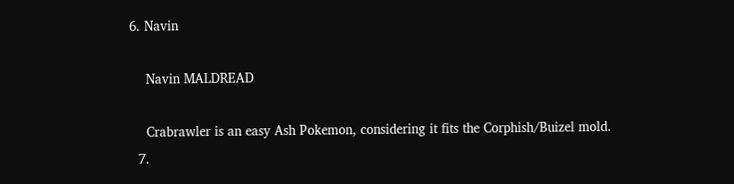6. Navin

    Navin MALDREAD

    Crabrawler is an easy Ash Pokemon, considering it fits the Corphish/Buizel mold.
  7.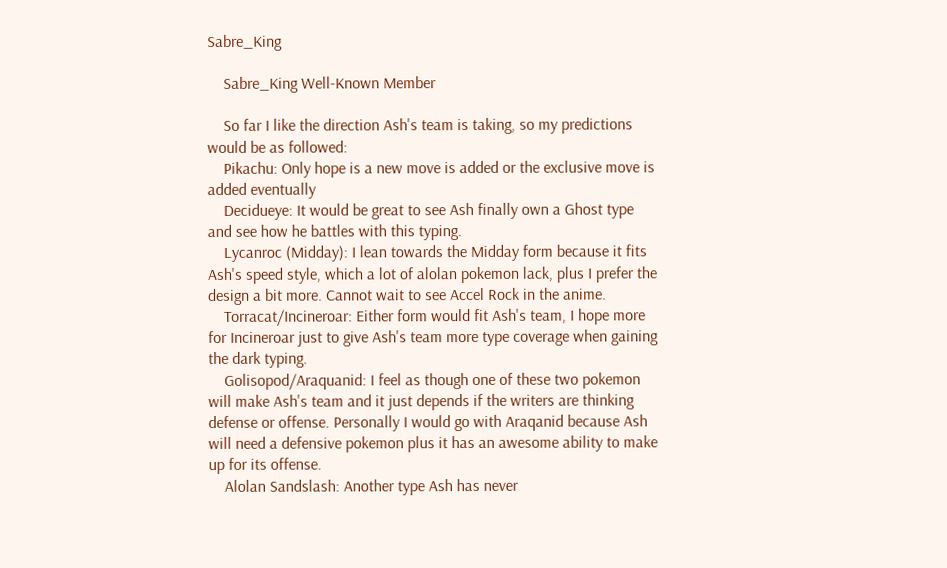Sabre_King

    Sabre_King Well-Known Member

    So far I like the direction Ash's team is taking, so my predictions would be as followed:
    Pikachu: Only hope is a new move is added or the exclusive move is added eventually
    Decidueye: It would be great to see Ash finally own a Ghost type and see how he battles with this typing.
    Lycanroc (Midday): I lean towards the Midday form because it fits Ash's speed style, which a lot of alolan pokemon lack, plus I prefer the design a bit more. Cannot wait to see Accel Rock in the anime.
    Torracat/Incineroar: Either form would fit Ash's team, I hope more for Incineroar just to give Ash's team more type coverage when gaining the dark typing.
    Golisopod/Araquanid: I feel as though one of these two pokemon will make Ash's team and it just depends if the writers are thinking defense or offense. Personally I would go with Araqanid because Ash will need a defensive pokemon plus it has an awesome ability to make up for its offense.
    Alolan Sandslash: Another type Ash has never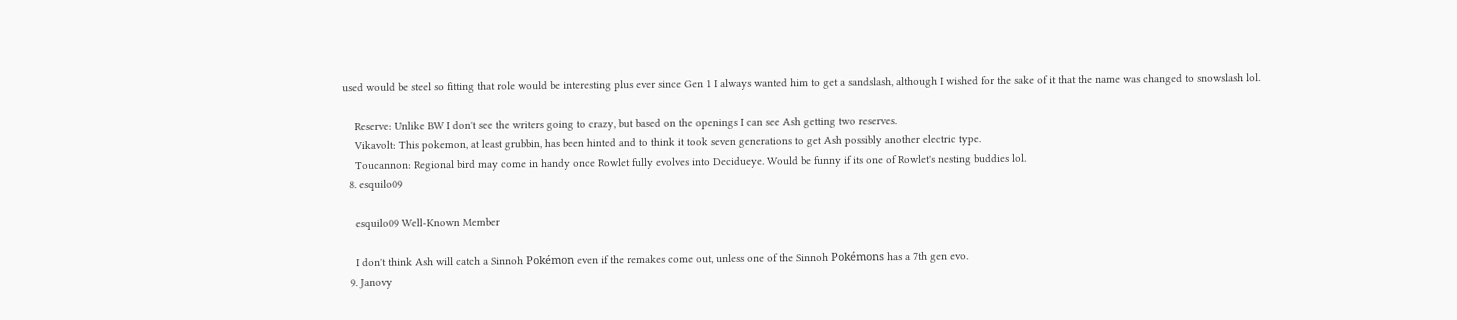used would be steel so fitting that role would be interesting plus ever since Gen 1 I always wanted him to get a sandslash, although I wished for the sake of it that the name was changed to snowslash lol.

    Reserve: Unlike BW I don't see the writers going to crazy, but based on the openings I can see Ash getting two reserves.
    Vikavolt: This pokemon, at least grubbin, has been hinted and to think it took seven generations to get Ash possibly another electric type.
    Toucannon: Regional bird may come in handy once Rowlet fully evolves into Decidueye. Would be funny if its one of Rowlet's nesting buddies lol.
  8. esquilo09

    esquilo09 Well-Known Member

    I don't think Ash will catch a Sinnoh Pokémon even if the remakes come out, unless one of the Sinnoh Pokémons has a 7th gen evo.
  9. Janovy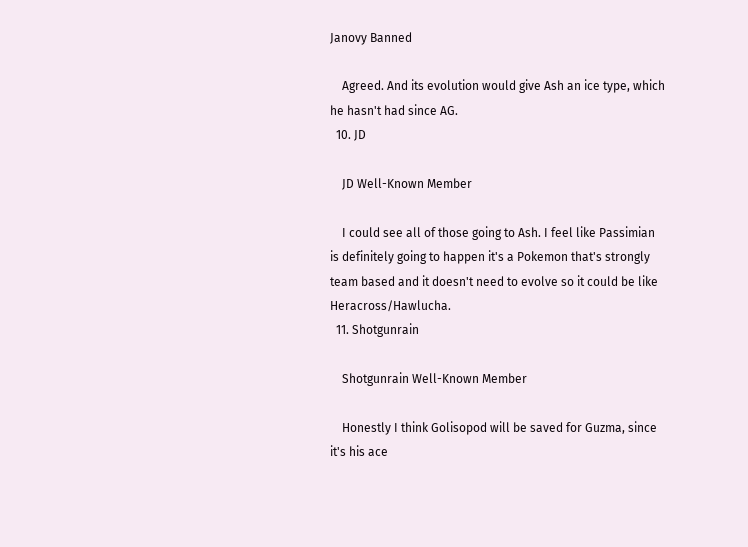Janovy Banned

    Agreed. And its evolution would give Ash an ice type, which he hasn't had since AG.
  10. JD

    JD Well-Known Member

    I could see all of those going to Ash. I feel like Passimian is definitely going to happen it's a Pokemon that's strongly team based and it doesn't need to evolve so it could be like Heracross/Hawlucha.
  11. Shotgunrain

    Shotgunrain Well-Known Member

    Honestly I think Golisopod will be saved for Guzma, since it's his ace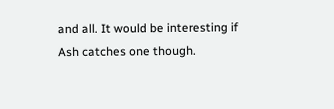and all. It would be interesting if Ash catches one though.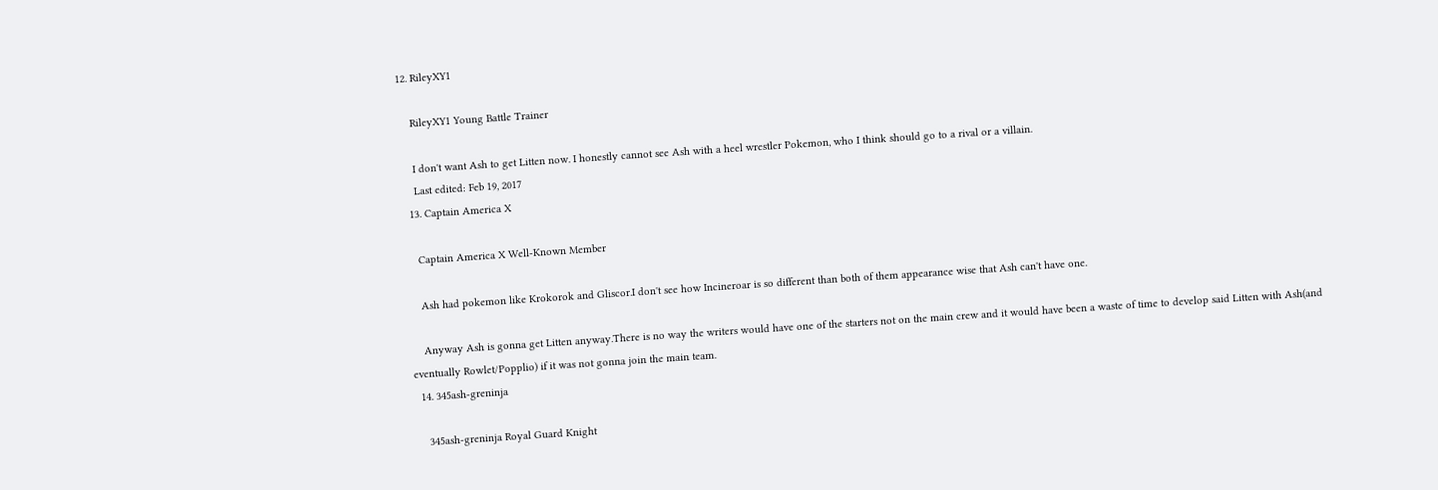12. RileyXY1

    RileyXY1 Young Battle Trainer

    I don't want Ash to get Litten now. I honestly cannot see Ash with a heel wrestler Pokemon, who I think should go to a rival or a villain.
    Last edited: Feb 19, 2017
  13. Captain America X

    Captain America X Well-Known Member

    Ash had pokemon like Krokorok and Gliscor.I don't see how Incineroar is so different than both of them appearance wise that Ash can't have one.

    Anyway Ash is gonna get Litten anyway.There is no way the writers would have one of the starters not on the main crew and it would have been a waste of time to develop said Litten with Ash(and eventually Rowlet/Popplio) if it was not gonna join the main team.
  14. 345ash-greninja

    345ash-greninja Royal Guard Knight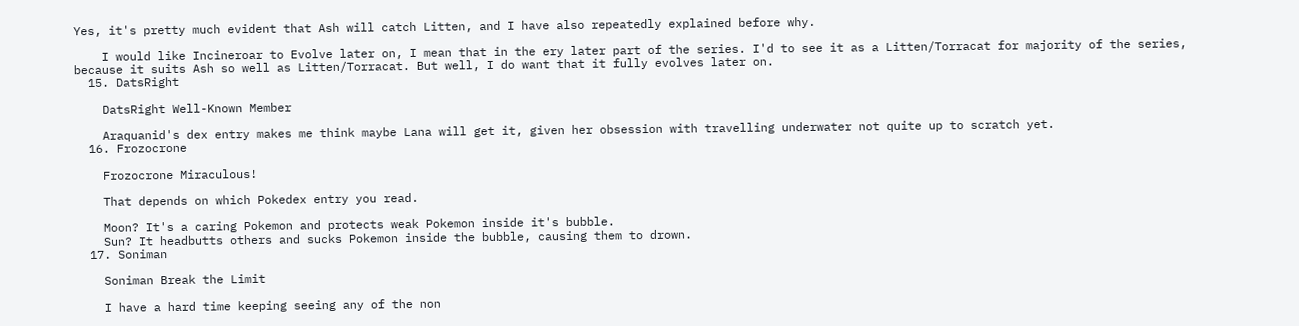Yes, it's pretty much evident that Ash will catch Litten, and I have also repeatedly explained before why.

    I would like Incineroar to Evolve later on, I mean that in the ery later part of the series. I'd to see it as a Litten/Torracat for majority of the series, because it suits Ash so well as Litten/Torracat. But well, I do want that it fully evolves later on.
  15. DatsRight

    DatsRight Well-Known Member

    Araquanid's dex entry makes me think maybe Lana will get it, given her obsession with travelling underwater not quite up to scratch yet.
  16. Frozocrone

    Frozocrone Miraculous!

    That depends on which Pokedex entry you read.

    Moon? It's a caring Pokemon and protects weak Pokemon inside it's bubble.
    Sun? It headbutts others and sucks Pokemon inside the bubble, causing them to drown.
  17. Soniman

    Soniman Break the Limit

    I have a hard time keeping seeing any of the non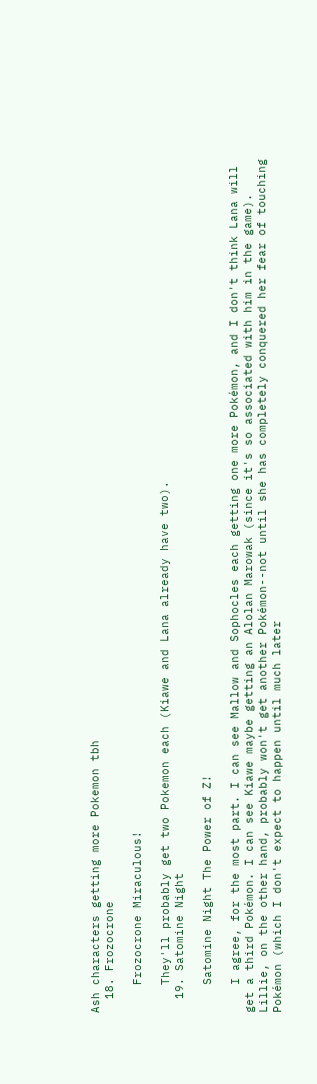Ash characters getting more Pokemon tbh
  18. Frozocrone

    Frozocrone Miraculous!

    They'll probably get two Pokemon each (Kiawe and Lana already have two).
  19. Satomine Night

    Satomine Night The Power of Z!

    I agree, for the most part. I can see Mallow and Sophocles each getting one more Pokémon, and I don't think Lana will get a third Pokémon. I can see Kiawe maybe getting an Alolan Marowak (since it's so associated with him in the game). Lillie, on the other hand, probably won't get another Pokémon--not until she has completely conquered her fear of touching Pokémon (which I don't expect to happen until much later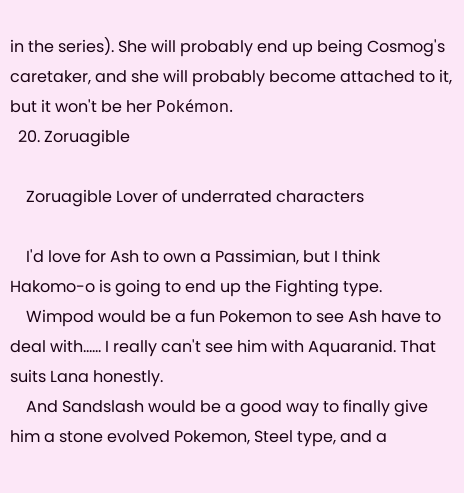in the series). She will probably end up being Cosmog's caretaker, and she will probably become attached to it, but it won't be her Pokémon.
  20. Zoruagible

    Zoruagible Lover of underrated characters

    I'd love for Ash to own a Passimian, but I think Hakomo-o is going to end up the Fighting type.
    Wimpod would be a fun Pokemon to see Ash have to deal with...... I really can't see him with Aquaranid. That suits Lana honestly.
    And Sandslash would be a good way to finally give him a stone evolved Pokemon, Steel type, and a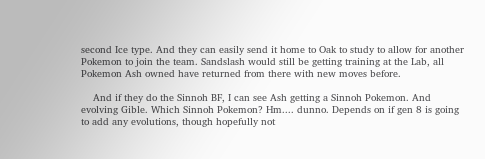second Ice type. And they can easily send it home to Oak to study to allow for another Pokemon to join the team. Sandslash would still be getting training at the Lab, all Pokemon Ash owned have returned from there with new moves before.

    And if they do the Sinnoh BF, I can see Ash getting a Sinnoh Pokemon. And evolving Gible. Which Sinnoh Pokemon? Hm.... dunno. Depends on if gen 8 is going to add any evolutions, though hopefully not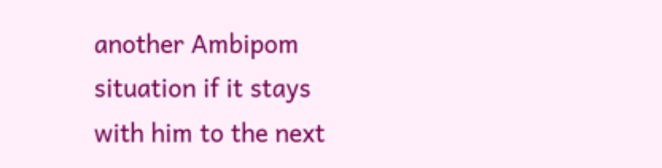another Ambipom situation if it stays with him to the next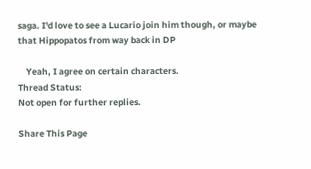saga. I'd love to see a Lucario join him though, or maybe that Hippopatos from way back in DP

    Yeah, I agree on certain characters.
Thread Status:
Not open for further replies.

Share This Page